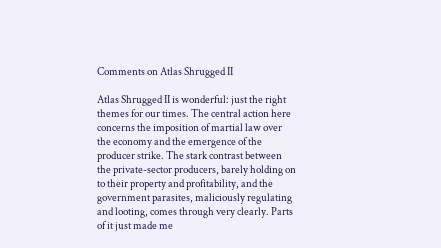Comments on Atlas Shrugged II

Atlas Shrugged II is wonderful: just the right themes for our times. The central action here concerns the imposition of martial law over the economy and the emergence of the producer strike. The stark contrast between the private-sector producers, barely holding on to their property and profitability, and the government parasites, maliciously regulating and looting, comes through very clearly. Parts of it just made me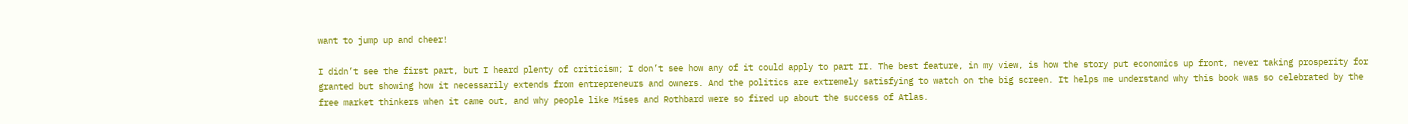want to jump up and cheer!

I didn’t see the first part, but I heard plenty of criticism; I don’t see how any of it could apply to part II. The best feature, in my view, is how the story put economics up front, never taking prosperity for granted but showing how it necessarily extends from entrepreneurs and owners. And the politics are extremely satisfying to watch on the big screen. It helps me understand why this book was so celebrated by the free market thinkers when it came out, and why people like Mises and Rothbard were so fired up about the success of Atlas.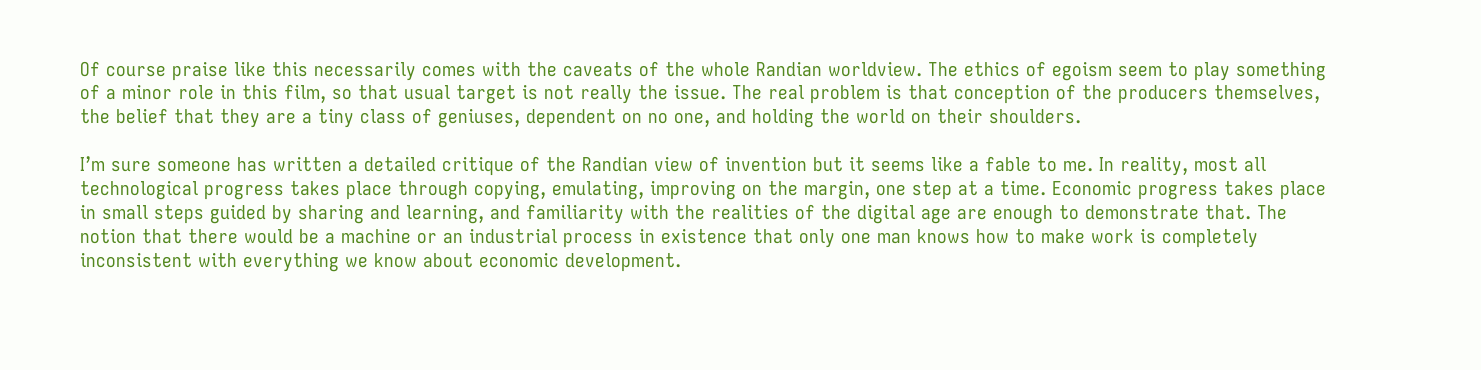Of course praise like this necessarily comes with the caveats of the whole Randian worldview. The ethics of egoism seem to play something of a minor role in this film, so that usual target is not really the issue. The real problem is that conception of the producers themselves, the belief that they are a tiny class of geniuses, dependent on no one, and holding the world on their shoulders.

I’m sure someone has written a detailed critique of the Randian view of invention but it seems like a fable to me. In reality, most all technological progress takes place through copying, emulating, improving on the margin, one step at a time. Economic progress takes place in small steps guided by sharing and learning, and familiarity with the realities of the digital age are enough to demonstrate that. The notion that there would be a machine or an industrial process in existence that only one man knows how to make work is completely inconsistent with everything we know about economic development.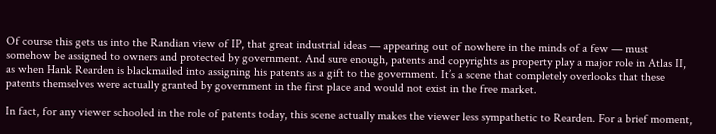Of course this gets us into the Randian view of IP, that great industrial ideas — appearing out of nowhere in the minds of a few — must somehow be assigned to owners and protected by government. And sure enough, patents and copyrights as property play a major role in Atlas II, as when Hank Rearden is blackmailed into assigning his patents as a gift to the government. It’s a scene that completely overlooks that these patents themselves were actually granted by government in the first place and would not exist in the free market.

In fact, for any viewer schooled in the role of patents today, this scene actually makes the viewer less sympathetic to Rearden. For a brief moment,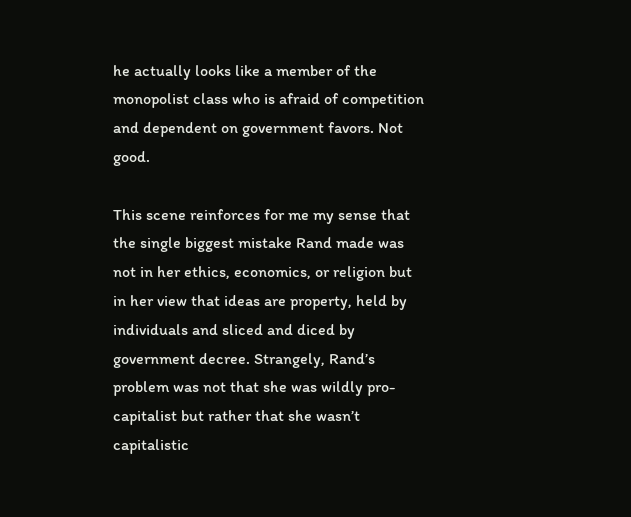he actually looks like a member of the monopolist class who is afraid of competition and dependent on government favors. Not good.

This scene reinforces for me my sense that the single biggest mistake Rand made was not in her ethics, economics, or religion but in her view that ideas are property, held by individuals and sliced and diced by government decree. Strangely, Rand’s problem was not that she was wildly pro-capitalist but rather that she wasn’t capitalistic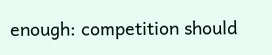enough: competition should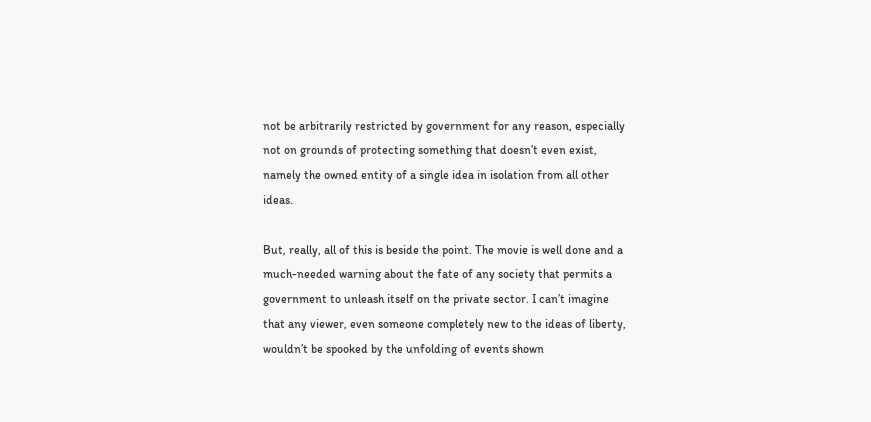not be arbitrarily restricted by government for any reason, especially not on grounds of protecting something that doesn’t even exist, namely the owned entity of a single idea in isolation from all other ideas.

But, really, all of this is beside the point. The movie is well done and a much-needed warning about the fate of any society that permits a government to unleash itself on the private sector. I can’t imagine that any viewer, even someone completely new to the ideas of liberty, wouldn’t be spooked by the unfolding of events shown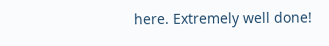here. Extremely well done!